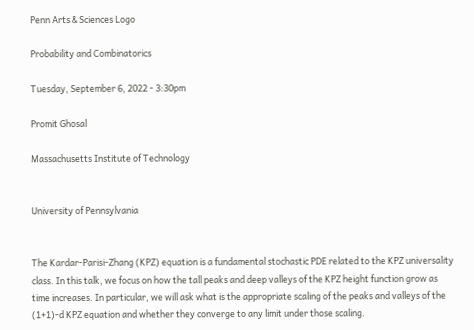Penn Arts & Sciences Logo

Probability and Combinatorics

Tuesday, September 6, 2022 - 3:30pm

Promit Ghosal

Massachusetts Institute of Technology


University of Pennsylvania


The Kardar-Parisi-Zhang (KPZ) equation is a fundamental stochastic PDE related to the KPZ universality class. In this talk, we focus on how the tall peaks and deep valleys of the KPZ height function grow as time increases. In particular, we will ask what is the appropriate scaling of the peaks and valleys of the (1+1)-d KPZ equation and whether they converge to any limit under those scaling.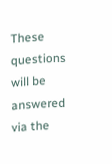These questions will be answered via the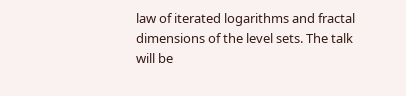law of iterated logarithms and fractal dimensions of the level sets. The talk will be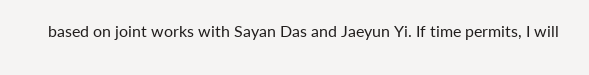based on joint works with Sayan Das and Jaeyun Yi. If time permits, I will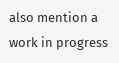also mention a work in progress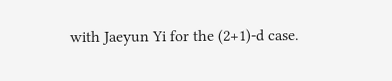with Jaeyun Yi for the (2+1)-d case.